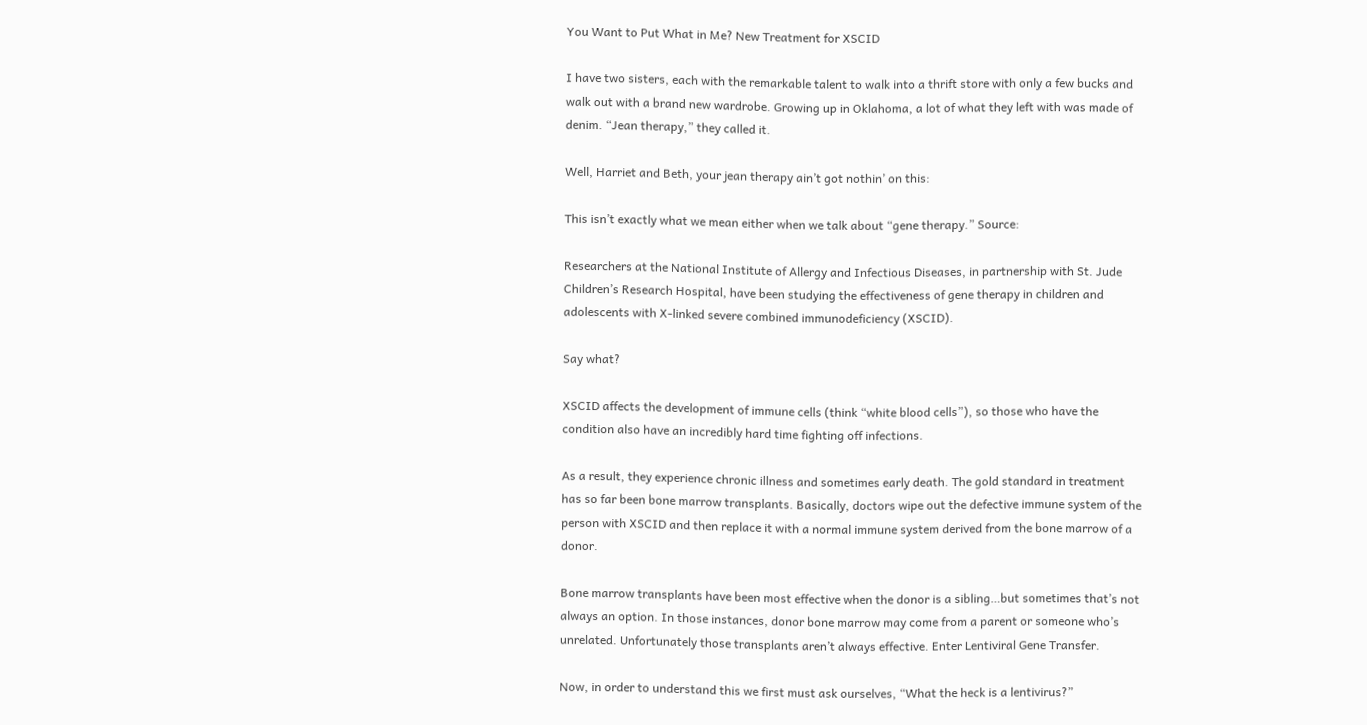You Want to Put What in Me? New Treatment for XSCID

I have two sisters, each with the remarkable talent to walk into a thrift store with only a few bucks and walk out with a brand new wardrobe. Growing up in Oklahoma, a lot of what they left with was made of denim. “Jean therapy,” they called it.

Well, Harriet and Beth, your jean therapy ain’t got nothin’ on this:

This isn’t exactly what we mean either when we talk about “gene therapy.” Source:

Researchers at the National Institute of Allergy and Infectious Diseases, in partnership with St. Jude Children’s Research Hospital, have been studying the effectiveness of gene therapy in children and adolescents with X-linked severe combined immunodeficiency (XSCID).

Say what?

XSCID affects the development of immune cells (think “white blood cells”), so those who have the condition also have an incredibly hard time fighting off infections.

As a result, they experience chronic illness and sometimes early death. The gold standard in treatment has so far been bone marrow transplants. Basically, doctors wipe out the defective immune system of the person with XSCID and then replace it with a normal immune system derived from the bone marrow of a donor.

Bone marrow transplants have been most effective when the donor is a sibling…but sometimes that’s not always an option. In those instances, donor bone marrow may come from a parent or someone who’s unrelated. Unfortunately those transplants aren’t always effective. Enter Lentiviral Gene Transfer.

Now, in order to understand this we first must ask ourselves, “What the heck is a lentivirus?”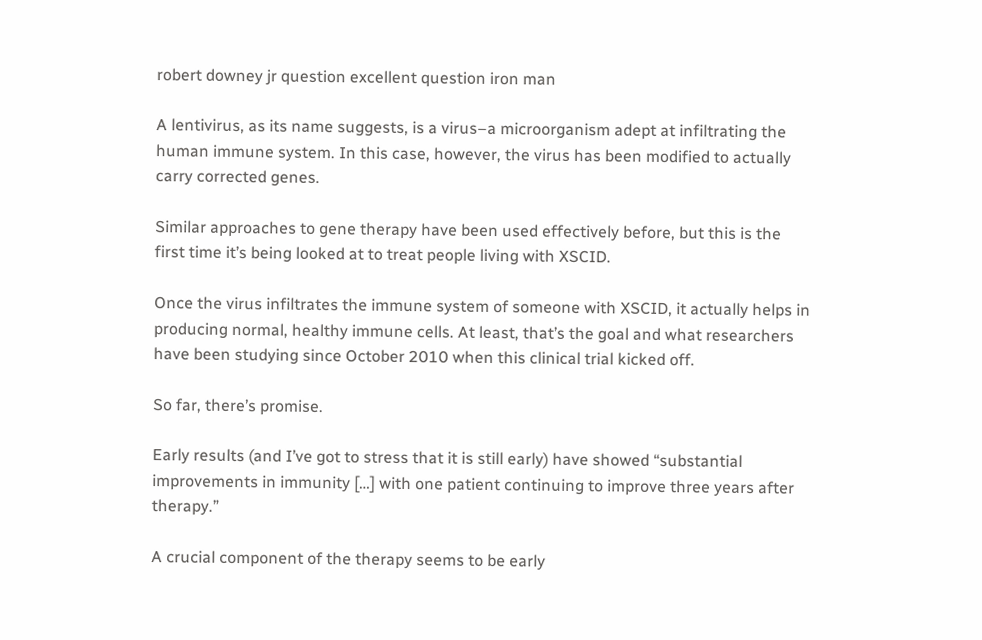robert downey jr question excellent question iron man

A lentivirus, as its name suggests, is a virus–a microorganism adept at infiltrating the human immune system. In this case, however, the virus has been modified to actually carry corrected genes.

Similar approaches to gene therapy have been used effectively before, but this is the first time it’s being looked at to treat people living with XSCID.

Once the virus infiltrates the immune system of someone with XSCID, it actually helps in producing normal, healthy immune cells. At least, that’s the goal and what researchers have been studying since October 2010 when this clinical trial kicked off.

So far, there’s promise.

Early results (and I’ve got to stress that it is still early) have showed “substantial improvements in immunity […] with one patient continuing to improve three years after therapy.”

A crucial component of the therapy seems to be early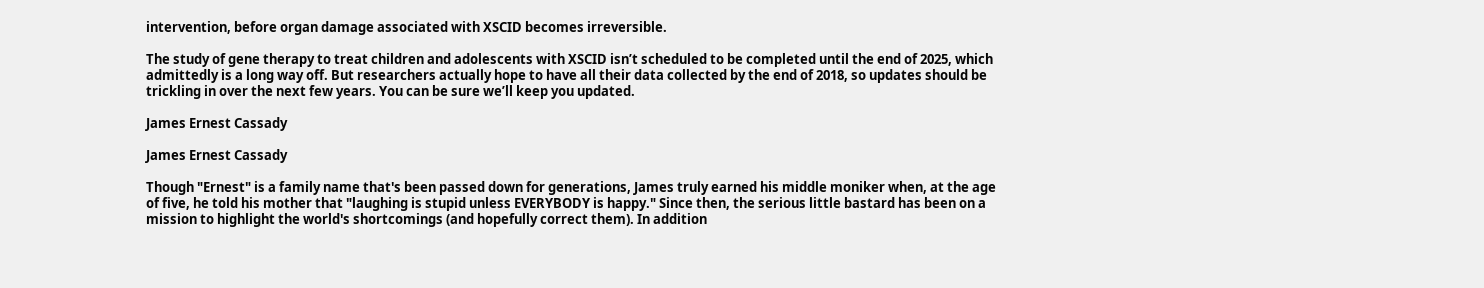intervention, before organ damage associated with XSCID becomes irreversible.

The study of gene therapy to treat children and adolescents with XSCID isn’t scheduled to be completed until the end of 2025, which admittedly is a long way off. But researchers actually hope to have all their data collected by the end of 2018, so updates should be trickling in over the next few years. You can be sure we’ll keep you updated.

James Ernest Cassady

James Ernest Cassady

Though "Ernest" is a family name that's been passed down for generations, James truly earned his middle moniker when, at the age of five, he told his mother that "laughing is stupid unless EVERYBODY is happy." Since then, the serious little bastard has been on a mission to highlight the world's shortcomings (and hopefully correct them). In addition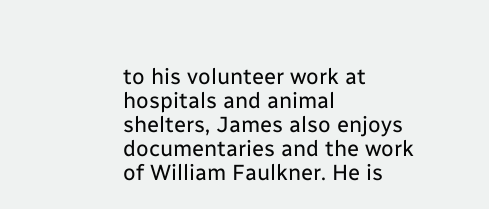to his volunteer work at hospitals and animal shelters, James also enjoys documentaries and the work of William Faulkner. He is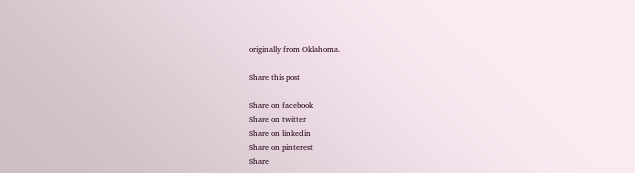originally from Oklahoma.

Share this post

Share on facebook
Share on twitter
Share on linkedin
Share on pinterest
Share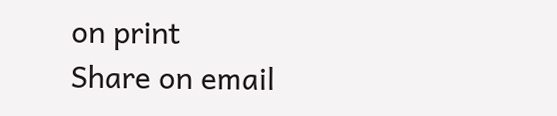on print
Share on email